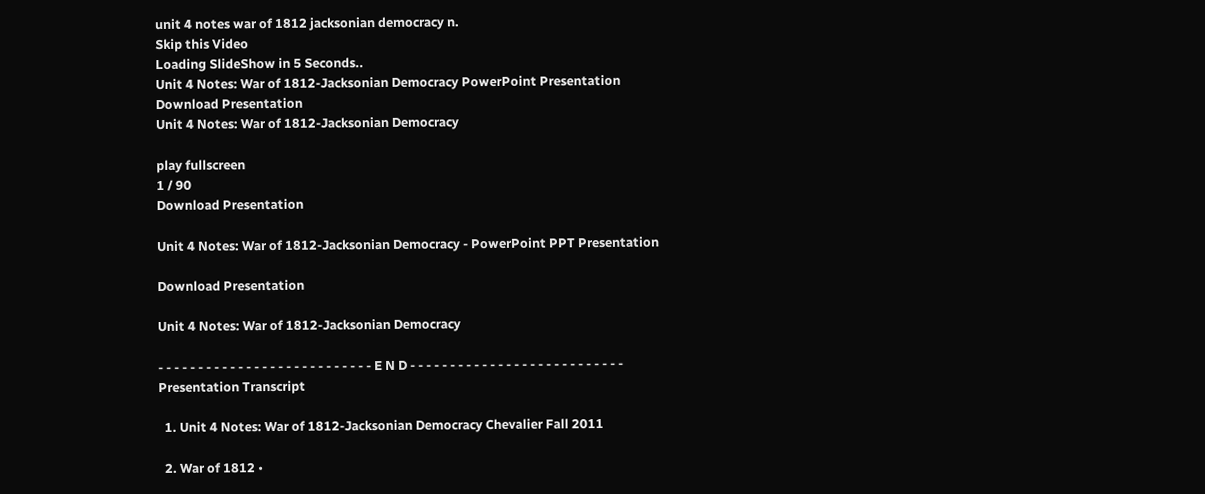unit 4 notes war of 1812 jacksonian democracy n.
Skip this Video
Loading SlideShow in 5 Seconds..
Unit 4 Notes: War of 1812-Jacksonian Democracy PowerPoint Presentation
Download Presentation
Unit 4 Notes: War of 1812-Jacksonian Democracy

play fullscreen
1 / 90
Download Presentation

Unit 4 Notes: War of 1812-Jacksonian Democracy - PowerPoint PPT Presentation

Download Presentation

Unit 4 Notes: War of 1812-Jacksonian Democracy

- - - - - - - - - - - - - - - - - - - - - - - - - - - E N D - - - - - - - - - - - - - - - - - - - - - - - - - - -
Presentation Transcript

  1. Unit 4 Notes: War of 1812-Jacksonian Democracy Chevalier Fall 2011

  2. War of 1812 •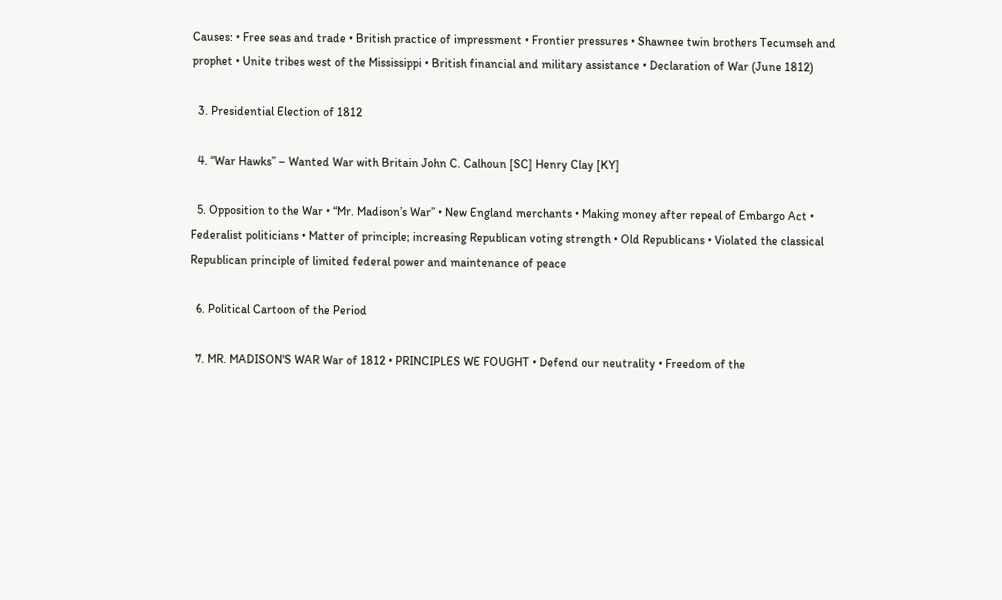Causes: • Free seas and trade • British practice of impressment • Frontier pressures • Shawnee twin brothers Tecumseh and prophet • Unite tribes west of the Mississippi • British financial and military assistance • Declaration of War (June 1812)

  3. Presidential Election of 1812

  4. “War Hawks” – Wanted War with Britain John C. Calhoun [SC] Henry Clay [KY]

  5. Opposition to the War • “Mr. Madison’s War” • New England merchants • Making money after repeal of Embargo Act • Federalist politicians • Matter of principle; increasing Republican voting strength • Old Republicans • Violated the classical Republican principle of limited federal power and maintenance of peace

  6. Political Cartoon of the Period

  7. MR. MADISON'S WAR War of 1812 • PRINCIPLES WE FOUGHT • Defend our neutrality • Freedom of the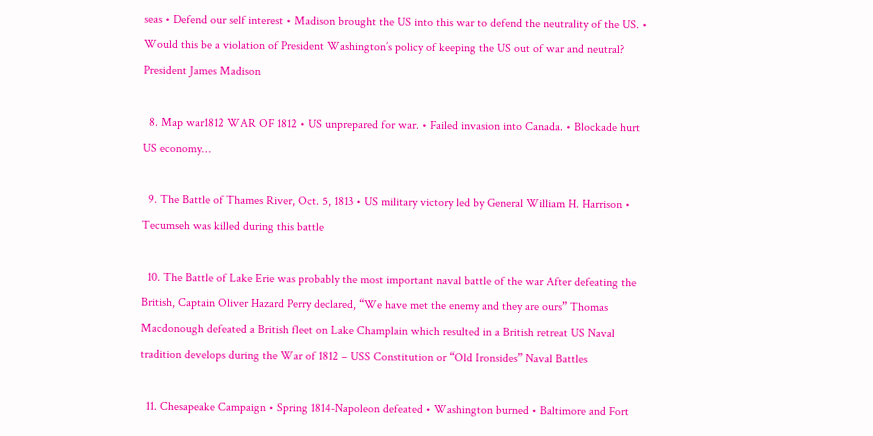seas • Defend our self interest • Madison brought the US into this war to defend the neutrality of the US. • Would this be a violation of President Washington’s policy of keeping the US out of war and neutral? President James Madison

  8. Map war1812 WAR OF 1812 • US unprepared for war. • Failed invasion into Canada. • Blockade hurt US economy…

  9. The Battle of Thames River, Oct. 5, 1813 • US military victory led by General William H. Harrison • Tecumseh was killed during this battle

  10. The Battle of Lake Erie was probably the most important naval battle of the war After defeating the British, Captain Oliver Hazard Perry declared, “We have met the enemy and they are ours” Thomas Macdonough defeated a British fleet on Lake Champlain which resulted in a British retreat US Naval tradition develops during the War of 1812 – USS Constitution or “Old Ironsides” Naval Battles

  11. Chesapeake Campaign • Spring 1814-Napoleon defeated • Washington burned • Baltimore and Fort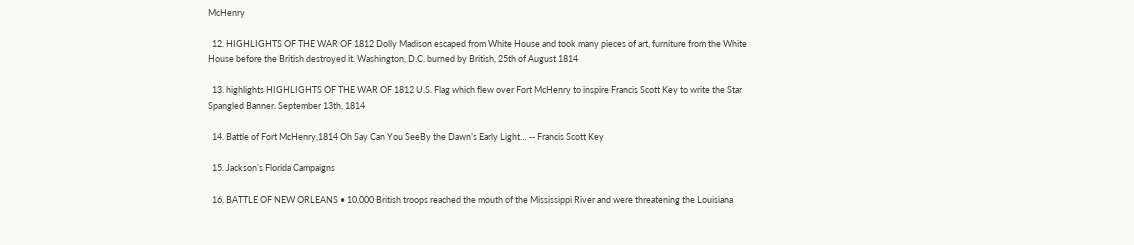McHenry

  12. HIGHLIGHTS OF THE WAR OF 1812 Dolly Madison escaped from White House and took many pieces of art, furniture from the White House before the British destroyed it. Washington, D.C. burned by British, 25th of August 1814

  13. highlights HIGHLIGHTS OF THE WAR OF 1812 U.S. Flag which flew over Fort McHenry to inspire Francis Scott Key to write the Star Spangled Banner. September 13th, 1814

  14. Battle of Fort McHenry,1814 Oh Say Can You SeeBy the Dawn’s Early Light… -- Francis Scott Key

  15. Jackson’s Florida Campaigns

  16. BATTLE OF NEW ORLEANS • 10,000 British troops reached the mouth of the Mississippi River and were threatening the Louisiana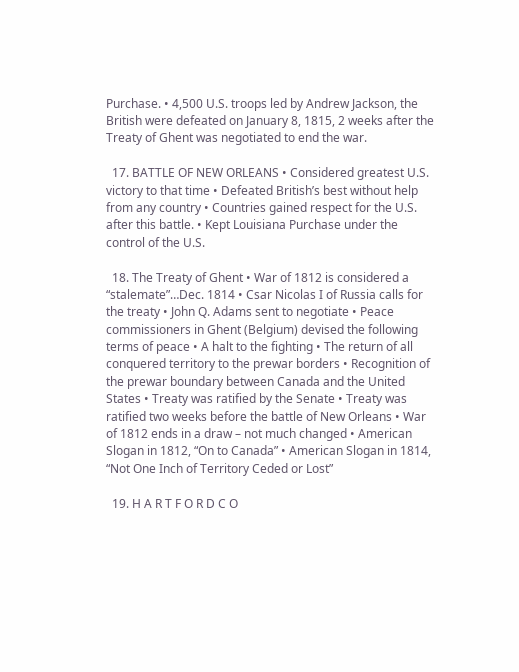Purchase. • 4,500 U.S. troops led by Andrew Jackson, the British were defeated on January 8, 1815, 2 weeks after the Treaty of Ghent was negotiated to end the war.

  17. BATTLE OF NEW ORLEANS • Considered greatest U.S. victory to that time • Defeated British’s best without help from any country • Countries gained respect for the U.S. after this battle. • Kept Louisiana Purchase under the control of the U.S.

  18. The Treaty of Ghent • War of 1812 is considered a “stalemate”…Dec. 1814 • Csar Nicolas I of Russia calls for the treaty • John Q. Adams sent to negotiate • Peace commissioners in Ghent (Belgium) devised the following terms of peace • A halt to the fighting • The return of all conquered territory to the prewar borders • Recognition of the prewar boundary between Canada and the United States • Treaty was ratified by the Senate • Treaty was ratified two weeks before the battle of New Orleans • War of 1812 ends in a draw – not much changed • American Slogan in 1812, “On to Canada” • American Slogan in 1814, “Not One Inch of Territory Ceded or Lost”

  19. H A R T F O R D C O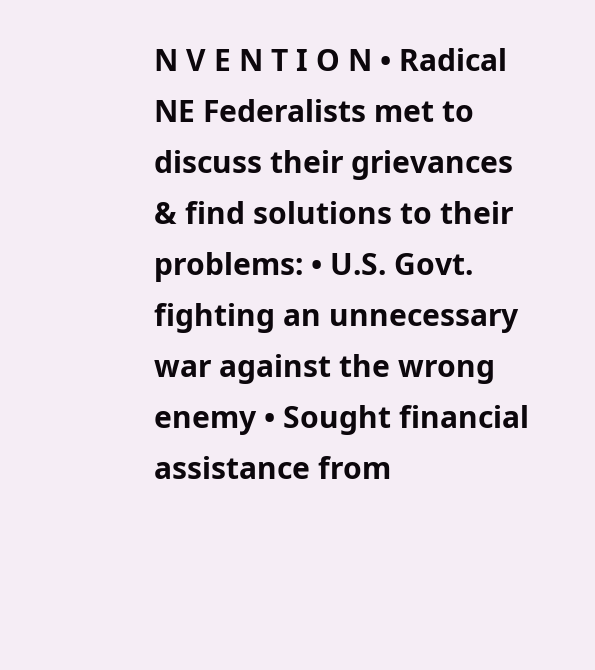N V E N T I O N • Radical NE Federalists met to discuss their grievances & find solutions to their problems: • U.S. Govt. fighting an unnecessary war against the wrong enemy • Sought financial assistance from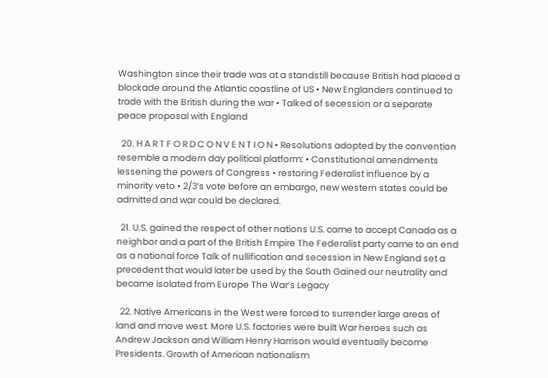Washington since their trade was at a standstill because British had placed a blockade around the Atlantic coastline of US • New Englanders continued to trade with the British during the war • Talked of secession or a separate peace proposal with England

  20. H A R T F O R D C O N V E N T I O N • Resolutions adopted by the convention resemble a modern day political platform: • Constitutional amendments lessening the powers of Congress • restoring Federalist influence by a minority veto • 2/3’s vote before an embargo, new western states could be admitted and war could be declared.

  21. U.S. gained the respect of other nations U.S. came to accept Canada as a neighbor and a part of the British Empire The Federalist party came to an end as a national force Talk of nullification and secession in New England set a precedent that would later be used by the South Gained our neutrality and became isolated from Europe The War’s Legacy

  22. Native Americans in the West were forced to surrender large areas of land and move west. More U.S. factories were built War heroes such as Andrew Jackson and William Henry Harrison would eventually become Presidents. Growth of American nationalism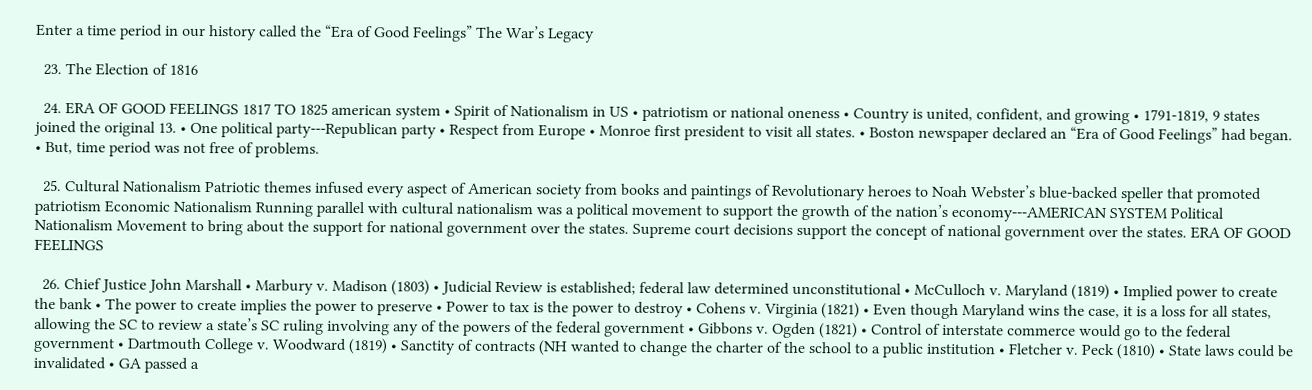Enter a time period in our history called the “Era of Good Feelings” The War’s Legacy

  23. The Election of 1816

  24. ERA OF GOOD FEELINGS 1817 TO 1825 american system • Spirit of Nationalism in US • patriotism or national oneness • Country is united, confident, and growing • 1791-1819, 9 states joined the original 13. • One political party---Republican party • Respect from Europe • Monroe first president to visit all states. • Boston newspaper declared an “Era of Good Feelings” had began. • But, time period was not free of problems.

  25. Cultural Nationalism Patriotic themes infused every aspect of American society from books and paintings of Revolutionary heroes to Noah Webster’s blue-backed speller that promoted patriotism Economic Nationalism Running parallel with cultural nationalism was a political movement to support the growth of the nation’s economy---AMERICAN SYSTEM Political Nationalism Movement to bring about the support for national government over the states. Supreme court decisions support the concept of national government over the states. ERA OF GOOD FEELINGS

  26. Chief Justice John Marshall • Marbury v. Madison (1803) • Judicial Review is established; federal law determined unconstitutional • McCulloch v. Maryland (1819) • Implied power to create the bank • The power to create implies the power to preserve • Power to tax is the power to destroy • Cohens v. Virginia (1821) • Even though Maryland wins the case, it is a loss for all states, allowing the SC to review a state’s SC ruling involving any of the powers of the federal government • Gibbons v. Ogden (1821) • Control of interstate commerce would go to the federal government • Dartmouth College v. Woodward (1819) • Sanctity of contracts (NH wanted to change the charter of the school to a public institution • Fletcher v. Peck (1810) • State laws could be invalidated • GA passed a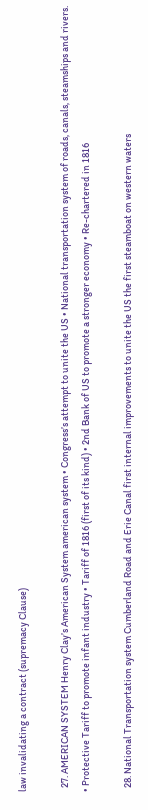law invalidating a contract (supremacy Clause)

  27. AMERICAN SYSTEM Henry Clay’s American System american system • Congress’s attempt to unite the US • National transportation system of roads, canals, steamships and rivers. • Protective Tariff to promote infant industry • Tariff of 1816 (first of its kind) • 2nd Bank of US to promote a stronger economy • Re-chartered in 1816

  28. National Transportation system Cumberland Road and Erie Canal first internal improvements to unite the US the first steamboat on western waters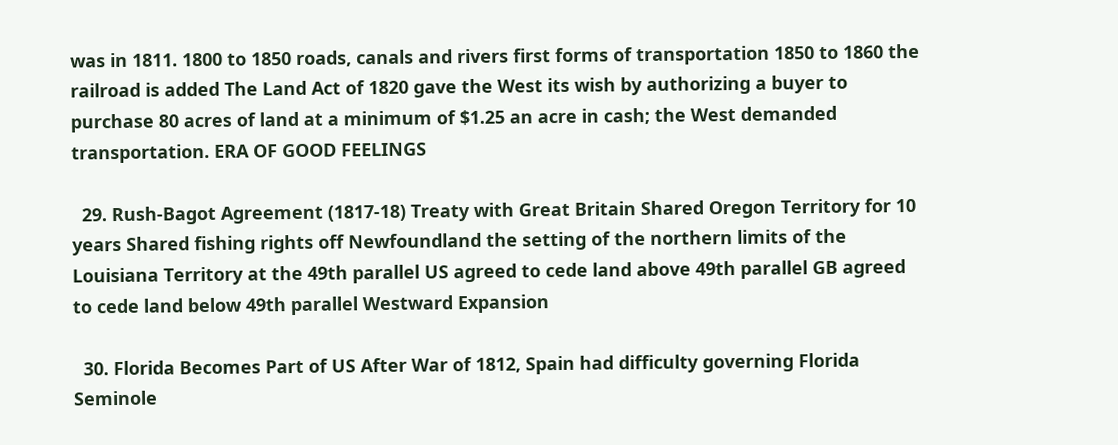was in 1811. 1800 to 1850 roads, canals and rivers first forms of transportation 1850 to 1860 the railroad is added The Land Act of 1820 gave the West its wish by authorizing a buyer to purchase 80 acres of land at a minimum of $1.25 an acre in cash; the West demanded transportation. ERA OF GOOD FEELINGS

  29. Rush-Bagot Agreement (1817-18) Treaty with Great Britain Shared Oregon Territory for 10 years Shared fishing rights off Newfoundland the setting of the northern limits of the Louisiana Territory at the 49th parallel US agreed to cede land above 49th parallel GB agreed to cede land below 49th parallel Westward Expansion

  30. Florida Becomes Part of US After War of 1812, Spain had difficulty governing Florida Seminole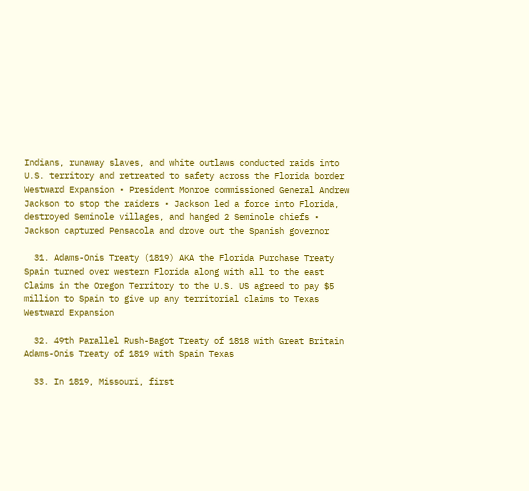Indians, runaway slaves, and white outlaws conducted raids into U.S. territory and retreated to safety across the Florida border Westward Expansion • President Monroe commissioned General Andrew Jackson to stop the raiders • Jackson led a force into Florida, destroyed Seminole villages, and hanged 2 Seminole chiefs • Jackson captured Pensacola and drove out the Spanish governor

  31. Adams-Onis Treaty (1819) AKA the Florida Purchase Treaty Spain turned over western Florida along with all to the east Claims in the Oregon Territory to the U.S. US agreed to pay $5 million to Spain to give up any territorial claims to Texas Westward Expansion

  32. 49th Parallel Rush-Bagot Treaty of 1818 with Great Britain Adams-Onis Treaty of 1819 with Spain Texas

  33. In 1819, Missouri, first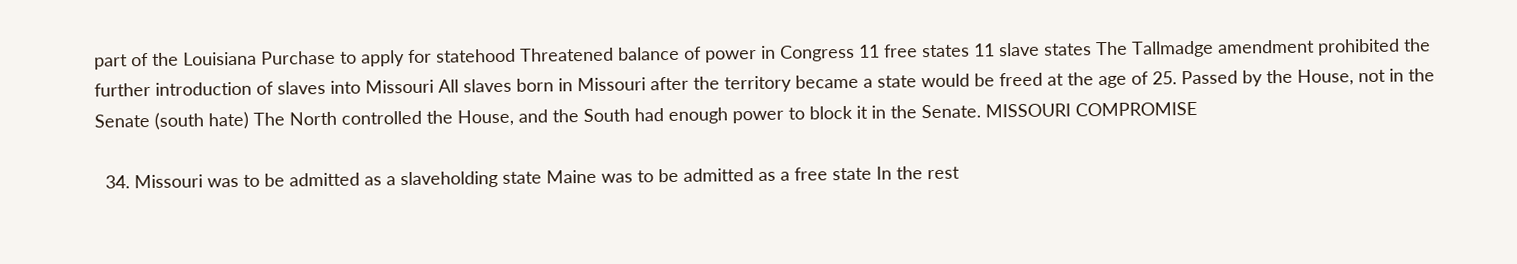part of the Louisiana Purchase to apply for statehood Threatened balance of power in Congress 11 free states 11 slave states The Tallmadge amendment prohibited the further introduction of slaves into Missouri All slaves born in Missouri after the territory became a state would be freed at the age of 25. Passed by the House, not in the Senate (south hate) The North controlled the House, and the South had enough power to block it in the Senate. MISSOURI COMPROMISE

  34. Missouri was to be admitted as a slaveholding state Maine was to be admitted as a free state In the rest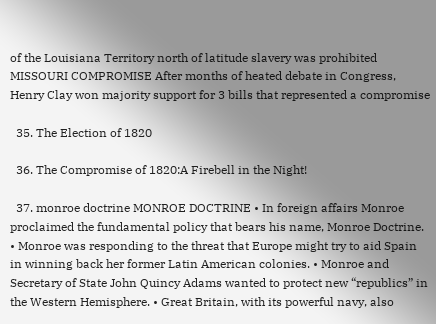of the Louisiana Territory north of latitude slavery was prohibited MISSOURI COMPROMISE After months of heated debate in Congress, Henry Clay won majority support for 3 bills that represented a compromise

  35. The Election of 1820

  36. The Compromise of 1820:A Firebell in the Night!

  37. monroe doctrine MONROE DOCTRINE • In foreign affairs Monroe proclaimed the fundamental policy that bears his name, Monroe Doctrine. • Monroe was responding to the threat that Europe might try to aid Spain in winning back her former Latin American colonies. • Monroe and Secretary of State John Quincy Adams wanted to protect new “republics” in the Western Hemisphere. • Great Britain, with its powerful navy, also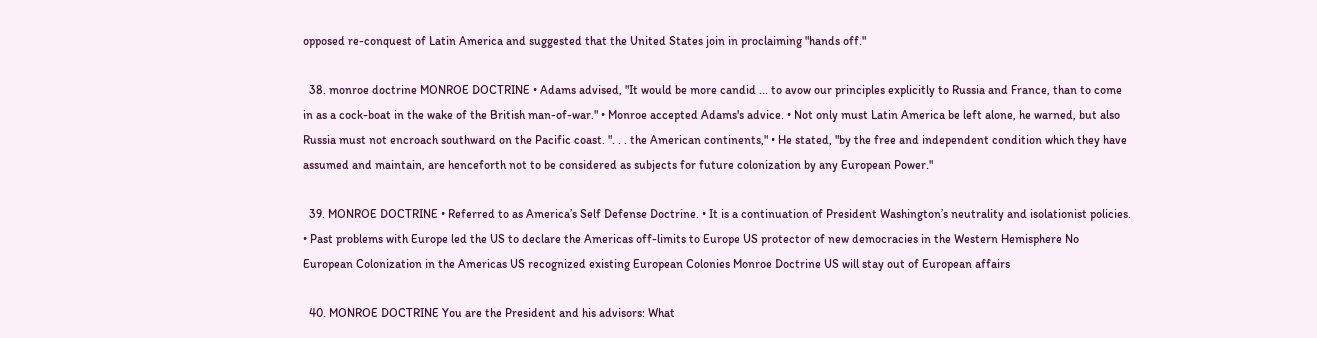opposed re-conquest of Latin America and suggested that the United States join in proclaiming "hands off."

  38. monroe doctrine MONROE DOCTRINE • Adams advised, "It would be more candid ... to avow our principles explicitly to Russia and France, than to come in as a cock-boat in the wake of the British man-of-war." • Monroe accepted Adams's advice. • Not only must Latin America be left alone, he warned, but also Russia must not encroach southward on the Pacific coast. ". . . the American continents," • He stated, "by the free and independent condition which they have assumed and maintain, are henceforth not to be considered as subjects for future colonization by any European Power."

  39. MONROE DOCTRINE • Referred to as America’s Self Defense Doctrine. • It is a continuation of President Washington’s neutrality and isolationist policies. • Past problems with Europe led the US to declare the Americas off-limits to Europe US protector of new democracies in the Western Hemisphere No European Colonization in the Americas US recognized existing European Colonies Monroe Doctrine US will stay out of European affairs

  40. MONROE DOCTRINE You are the President and his advisors: What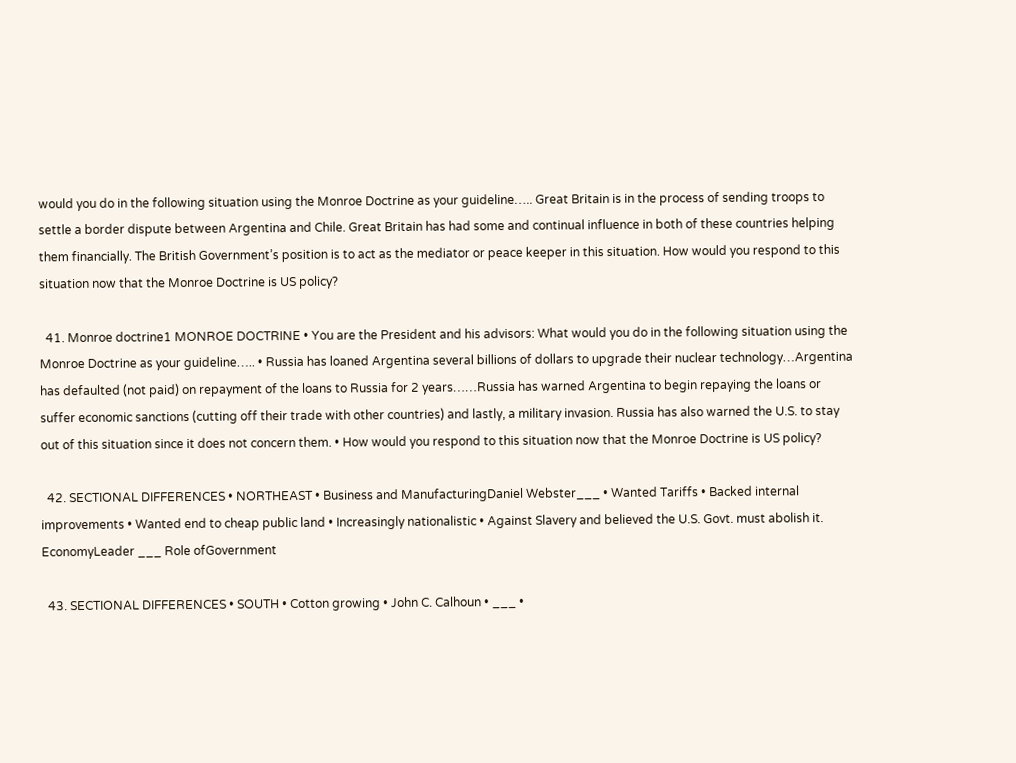would you do in the following situation using the Monroe Doctrine as your guideline….. Great Britain is in the process of sending troops to settle a border dispute between Argentina and Chile. Great Britain has had some and continual influence in both of these countries helping them financially. The British Government’s position is to act as the mediator or peace keeper in this situation. How would you respond to this situation now that the Monroe Doctrine is US policy?

  41. Monroe doctrine1 MONROE DOCTRINE • You are the President and his advisors: What would you do in the following situation using the Monroe Doctrine as your guideline….. • Russia has loaned Argentina several billions of dollars to upgrade their nuclear technology…Argentina has defaulted (not paid) on repayment of the loans to Russia for 2 years……Russia has warned Argentina to begin repaying the loans or suffer economic sanctions (cutting off their trade with other countries) and lastly, a military invasion. Russia has also warned the U.S. to stay out of this situation since it does not concern them. • How would you respond to this situation now that the Monroe Doctrine is US policy?

  42. SECTIONAL DIFFERENCES • NORTHEAST • Business and ManufacturingDaniel Webster___ • Wanted Tariffs • Backed internal improvements • Wanted end to cheap public land • Increasingly nationalistic • Against Slavery and believed the U.S. Govt. must abolish it. EconomyLeader ___ Role ofGovernment

  43. SECTIONAL DIFFERENCES • SOUTH • Cotton growing • John C. Calhoun • ___ •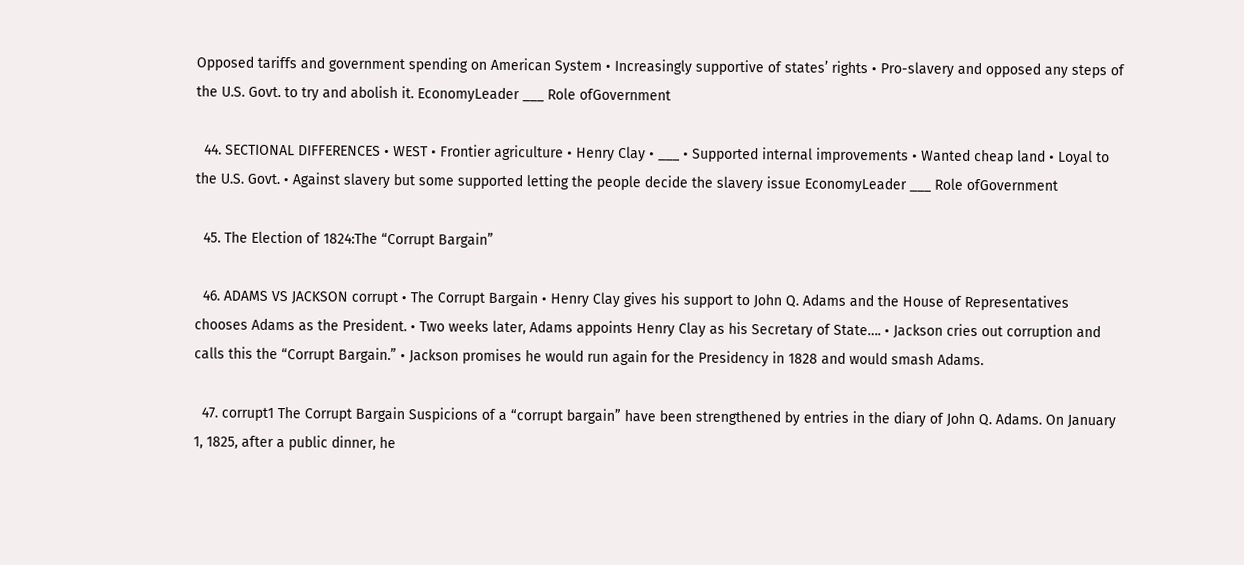Opposed tariffs and government spending on American System • Increasingly supportive of states’ rights • Pro-slavery and opposed any steps of the U.S. Govt. to try and abolish it. EconomyLeader ___ Role ofGovernment

  44. SECTIONAL DIFFERENCES • WEST • Frontier agriculture • Henry Clay • ___ • Supported internal improvements • Wanted cheap land • Loyal to the U.S. Govt. • Against slavery but some supported letting the people decide the slavery issue EconomyLeader ___ Role ofGovernment

  45. The Election of 1824:The “Corrupt Bargain”

  46. ADAMS VS JACKSON corrupt • The Corrupt Bargain • Henry Clay gives his support to John Q. Adams and the House of Representatives chooses Adams as the President. • Two weeks later, Adams appoints Henry Clay as his Secretary of State…. • Jackson cries out corruption and calls this the “Corrupt Bargain.” • Jackson promises he would run again for the Presidency in 1828 and would smash Adams.

  47. corrupt1 The Corrupt Bargain Suspicions of a “corrupt bargain” have been strengthened by entries in the diary of John Q. Adams. On January 1, 1825, after a public dinner, he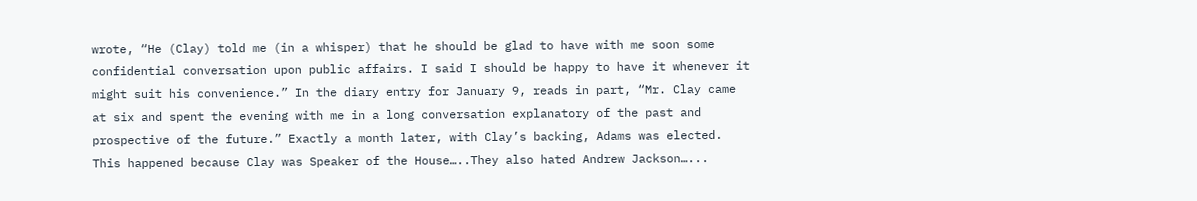wrote, “He (Clay) told me (in a whisper) that he should be glad to have with me soon some confidential conversation upon public affairs. I said I should be happy to have it whenever it might suit his convenience.” In the diary entry for January 9, reads in part, “Mr. Clay came at six and spent the evening with me in a long conversation explanatory of the past and prospective of the future.” Exactly a month later, with Clay’s backing, Adams was elected. This happened because Clay was Speaker of the House…..They also hated Andrew Jackson…...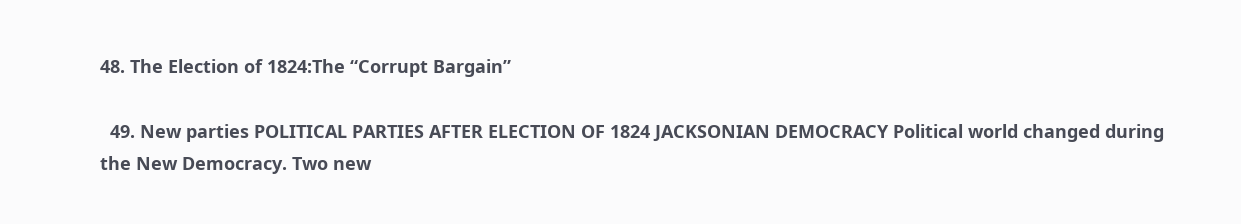48. The Election of 1824:The “Corrupt Bargain”

  49. New parties POLITICAL PARTIES AFTER ELECTION OF 1824 JACKSONIAN DEMOCRACY Political world changed during the New Democracy. Two new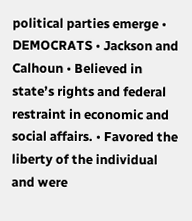political parties emerge • DEMOCRATS • Jackson and Calhoun • Believed in state’s rights and federal restraint in economic and social affairs. • Favored the liberty of the individual and were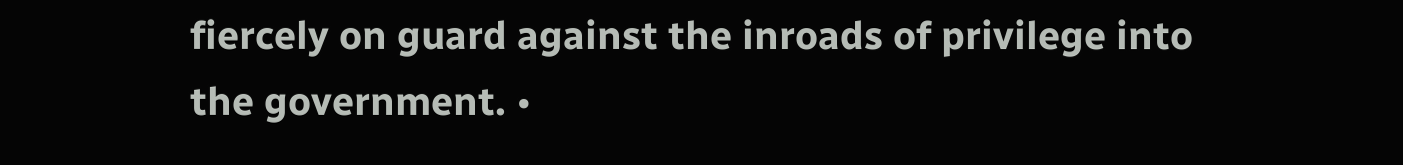fiercely on guard against the inroads of privilege into the government. •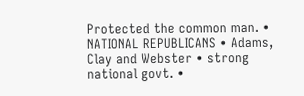Protected the common man. • NATIONAL REPUBLICANS • Adams, Clay and Webster • strong national govt. •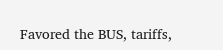Favored the BUS, tariffs,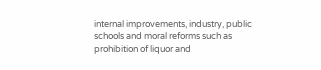internal improvements, industry, public schools and moral reforms such as prohibition of liquor and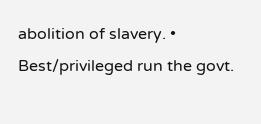abolition of slavery. • Best/privileged run the govt.